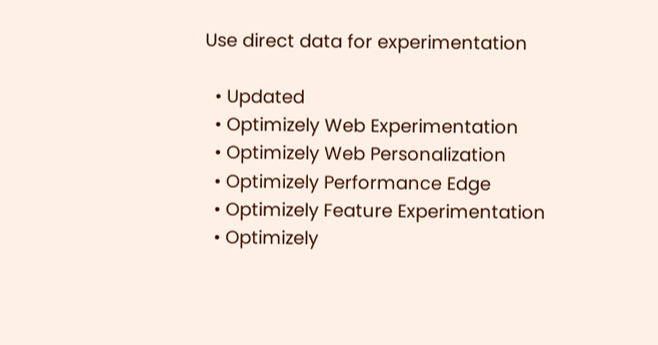Use direct data for experimentation

  • Updated
  • Optimizely Web Experimentation
  • Optimizely Web Personalization
  • Optimizely Performance Edge
  • Optimizely Feature Experimentation
  • Optimizely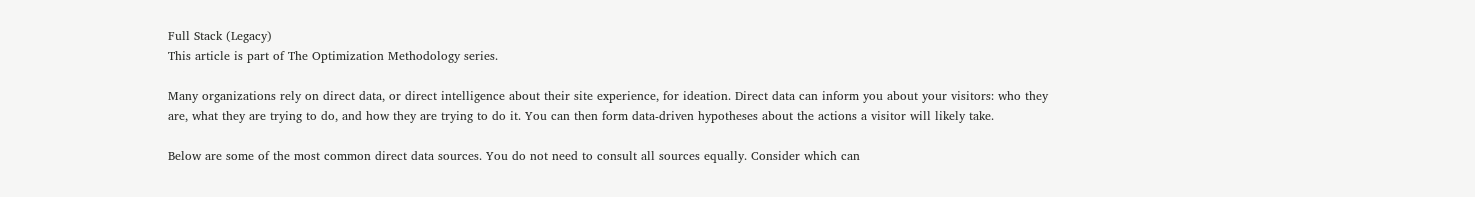Full Stack (Legacy)
This article is part of The Optimization Methodology series.

Many organizations rely on direct data, or direct intelligence about their site experience, for ideation. Direct data can inform you about your visitors: who they are, what they are trying to do, and how they are trying to do it. You can then form data-driven hypotheses about the actions a visitor will likely take.

Below are some of the most common direct data sources. You do not need to consult all sources equally. Consider which can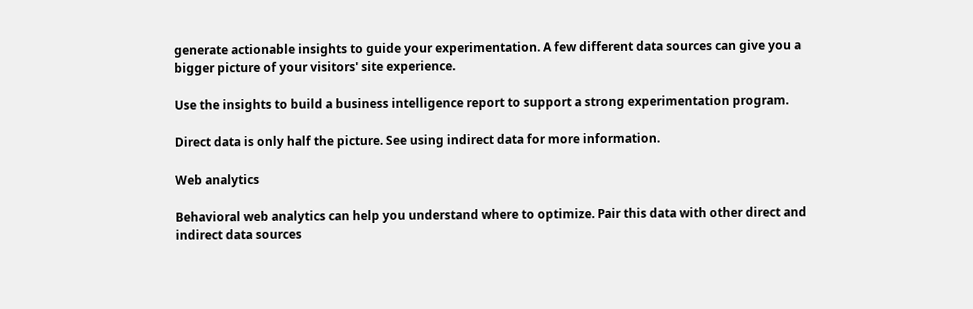generate actionable insights to guide your experimentation. A few different data sources can give you a bigger picture of your visitors' site experience.

Use the insights to build a business intelligence report to support a strong experimentation program.

Direct data is only half the picture. See using indirect data for more information.

Web analytics

Behavioral web analytics can help you understand where to optimize. Pair this data with other direct and indirect data sources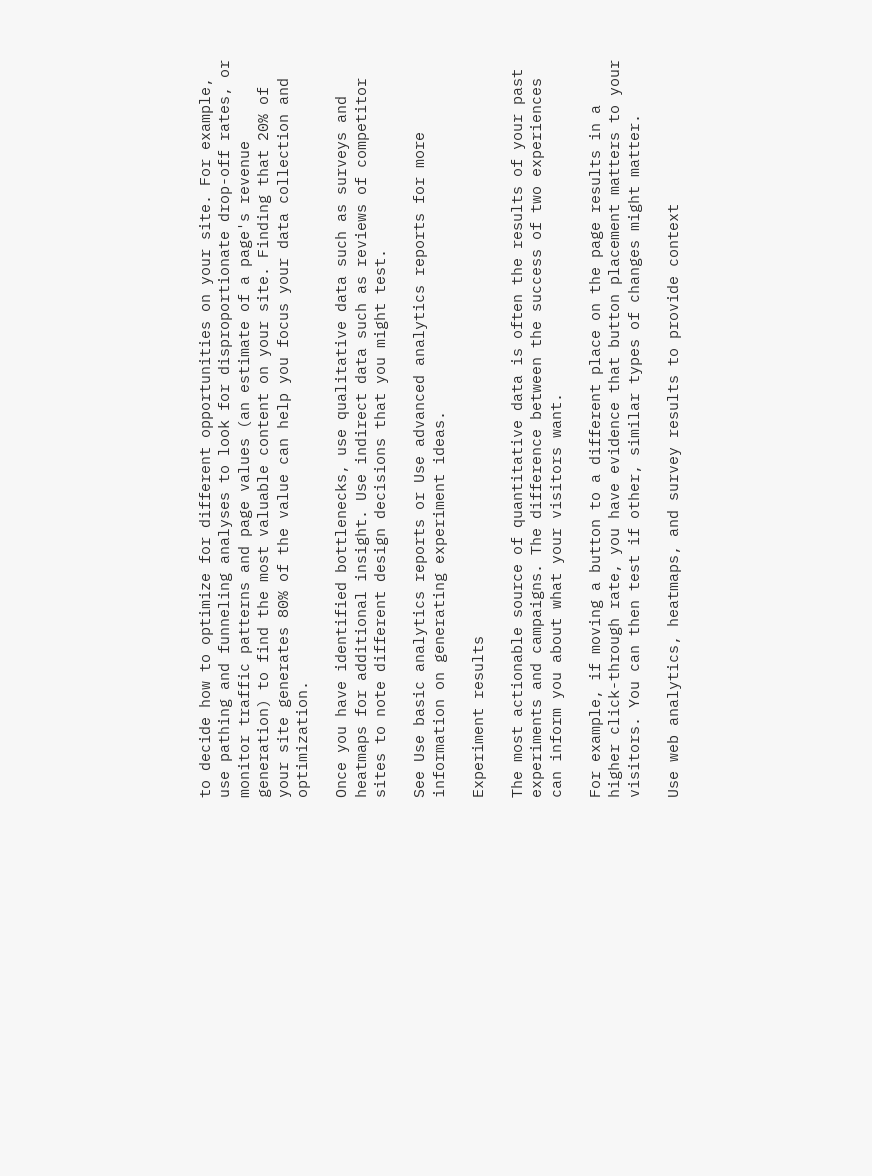to decide how to optimize for different opportunities on your site. For example, use pathing and funneling analyses to look for disproportionate drop-off rates, or monitor traffic patterns and page values (an estimate of a page's revenue generation) to find the most valuable content on your site. Finding that 20% of your site generates 80% of the value can help you focus your data collection and optimization.

Once you have identified bottlenecks, use qualitative data such as surveys and heatmaps for additional insight. Use indirect data such as reviews of competitor sites to note different design decisions that you might test.

See Use basic analytics reports or Use advanced analytics reports for more information on generating experiment ideas.

Experiment results

The most actionable source of quantitative data is often the results of your past experiments and campaigns. The difference between the success of two experiences can inform you about what your visitors want.

For example, if moving a button to a different place on the page results in a higher click-through rate, you have evidence that button placement matters to your visitors. You can then test if other, similar types of changes might matter.

Use web analytics, heatmaps, and survey results to provide context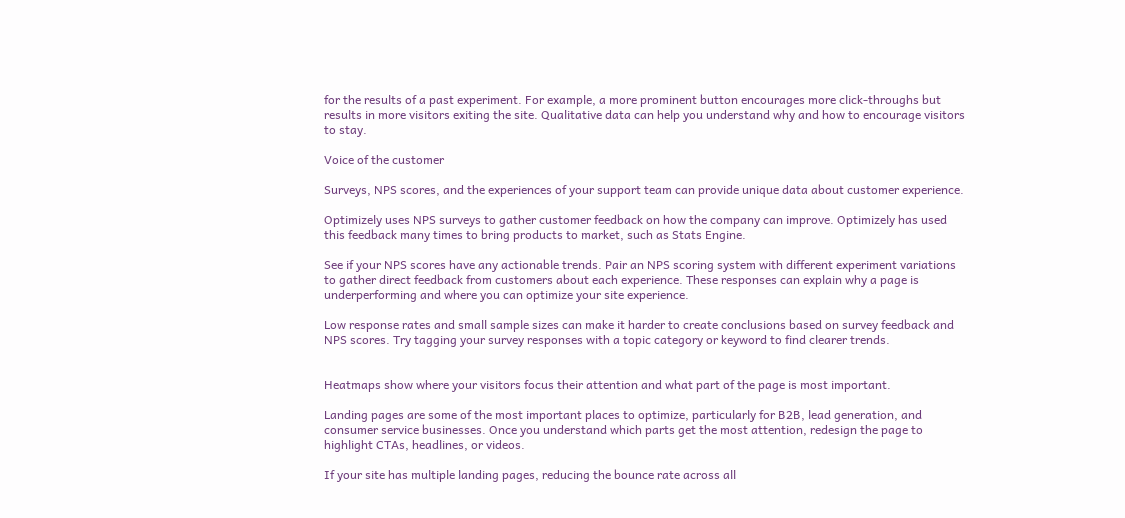for the results of a past experiment. For example, a more prominent button encourages more click-throughs but results in more visitors exiting the site. Qualitative data can help you understand why and how to encourage visitors to stay.

Voice of the customer

Surveys, NPS scores, and the experiences of your support team can provide unique data about customer experience.

Optimizely uses NPS surveys to gather customer feedback on how the company can improve. Optimizely has used this feedback many times to bring products to market, such as Stats Engine.

See if your NPS scores have any actionable trends. Pair an NPS scoring system with different experiment variations to gather direct feedback from customers about each experience. These responses can explain why a page is underperforming and where you can optimize your site experience.

Low response rates and small sample sizes can make it harder to create conclusions based on survey feedback and NPS scores. Try tagging your survey responses with a topic category or keyword to find clearer trends.


Heatmaps show where your visitors focus their attention and what part of the page is most important.

Landing pages are some of the most important places to optimize, particularly for B2B, lead generation, and consumer service businesses. Once you understand which parts get the most attention, redesign the page to highlight CTAs, headlines, or videos.

If your site has multiple landing pages, reducing the bounce rate across all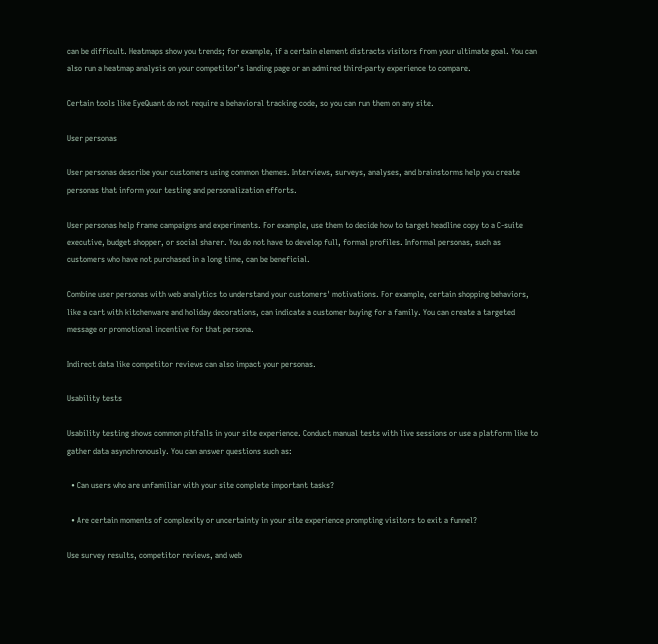can be difficult. Heatmaps show you trends; for example, if a certain element distracts visitors from your ultimate goal. You can also run a heatmap analysis on your competitor’s landing page or an admired third-party experience to compare.

Certain tools like EyeQuant do not require a behavioral tracking code, so you can run them on any site.

User personas

User personas describe your customers using common themes. Interviews, surveys, analyses, and brainstorms help you create personas that inform your testing and personalization efforts.

User personas help frame campaigns and experiments. For example, use them to decide how to target headline copy to a C-suite executive, budget shopper, or social sharer. You do not have to develop full, formal profiles. Informal personas, such as customers who have not purchased in a long time, can be beneficial.

Combine user personas with web analytics to understand your customers' motivations. For example, certain shopping behaviors, like a cart with kitchenware and holiday decorations, can indicate a customer buying for a family. You can create a targeted message or promotional incentive for that persona.

Indirect data like competitor reviews can also impact your personas.

Usability tests

Usability testing shows common pitfalls in your site experience. Conduct manual tests with live sessions or use a platform like to gather data asynchronously. You can answer questions such as:

  • Can users who are unfamiliar with your site complete important tasks?

  • Are certain moments of complexity or uncertainty in your site experience prompting visitors to exit a funnel?

Use survey results, competitor reviews, and web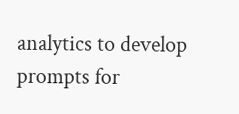analytics to develop prompts for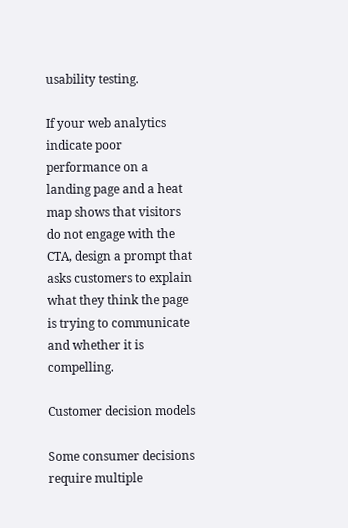usability testing.

If your web analytics indicate poor performance on a landing page and a heat map shows that visitors do not engage with the CTA, design a prompt that asks customers to explain what they think the page is trying to communicate and whether it is compelling.

Customer decision models

Some consumer decisions require multiple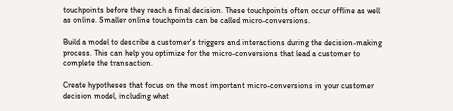touchpoints before they reach a final decision. These touchpoints often occur offline as well as online. Smaller online touchpoints can be called micro-conversions.

Build a model to describe a customer's triggers and interactions during the decision-making process. This can help you optimize for the micro-conversions that lead a customer to complete the transaction.

Create hypotheses that focus on the most important micro-conversions in your customer decision model, including what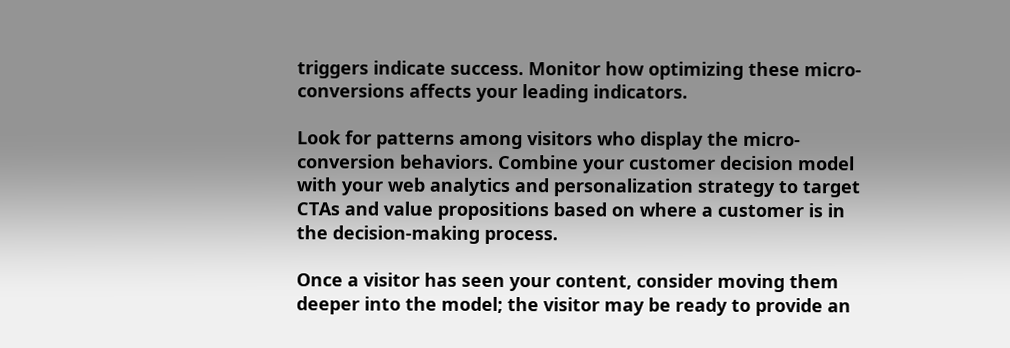triggers indicate success. Monitor how optimizing these micro-conversions affects your leading indicators.

Look for patterns among visitors who display the micro-conversion behaviors. Combine your customer decision model with your web analytics and personalization strategy to target CTAs and value propositions based on where a customer is in the decision-making process.

Once a visitor has seen your content, consider moving them deeper into the model; the visitor may be ready to provide an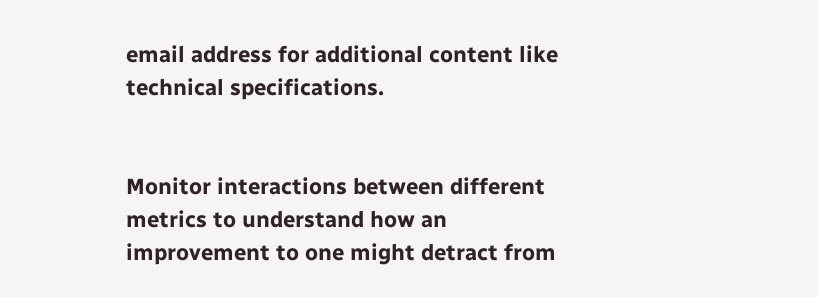email address for additional content like technical specifications.


Monitor interactions between different metrics to understand how an improvement to one might detract from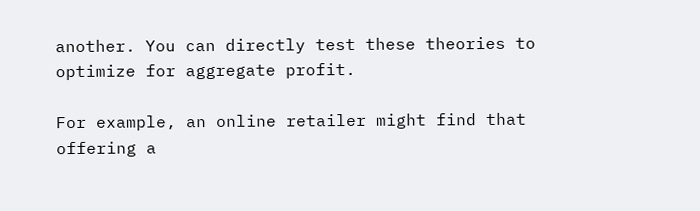another. You can directly test these theories to optimize for aggregate profit.

For example, an online retailer might find that offering a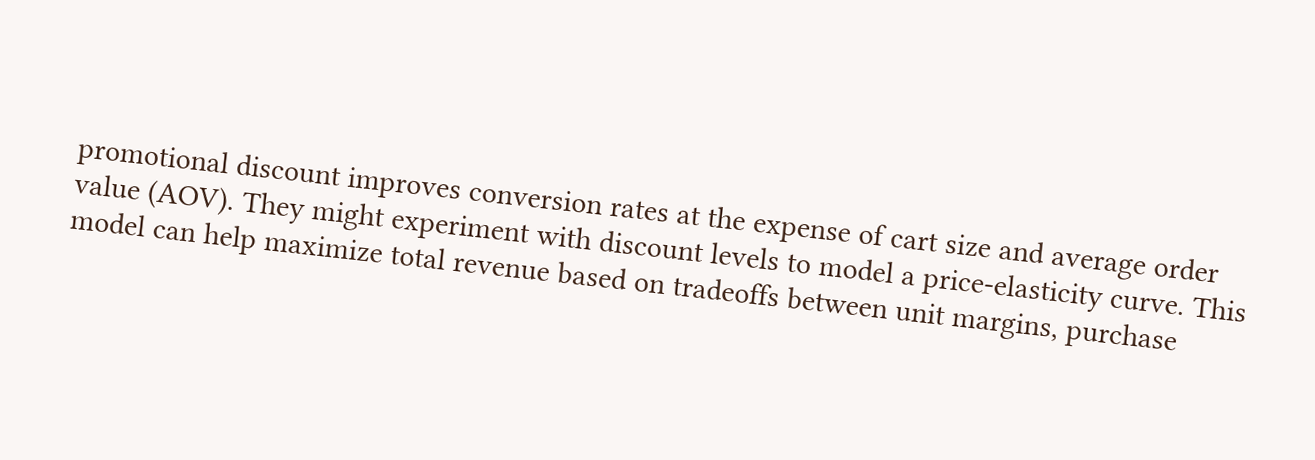promotional discount improves conversion rates at the expense of cart size and average order value (AOV). They might experiment with discount levels to model a price-elasticity curve. This model can help maximize total revenue based on tradeoffs between unit margins, purchase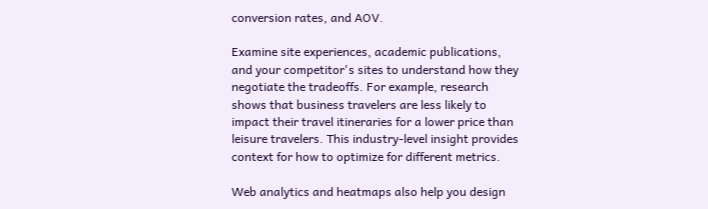conversion rates, and AOV.

Examine site experiences, academic publications, and your competitor's sites to understand how they negotiate the tradeoffs. For example, research shows that business travelers are less likely to impact their travel itineraries for a lower price than leisure travelers. This industry-level insight provides context for how to optimize for different metrics.

Web analytics and heatmaps also help you design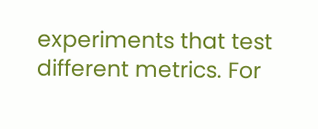experiments that test different metrics. For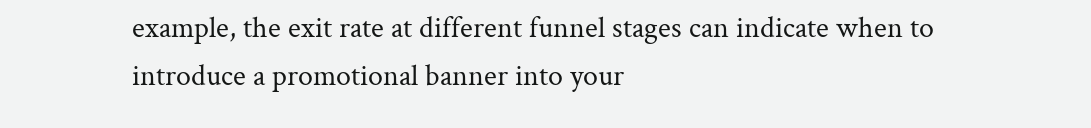example, the exit rate at different funnel stages can indicate when to introduce a promotional banner into your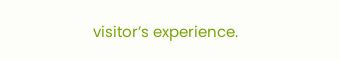visitor’s experience.